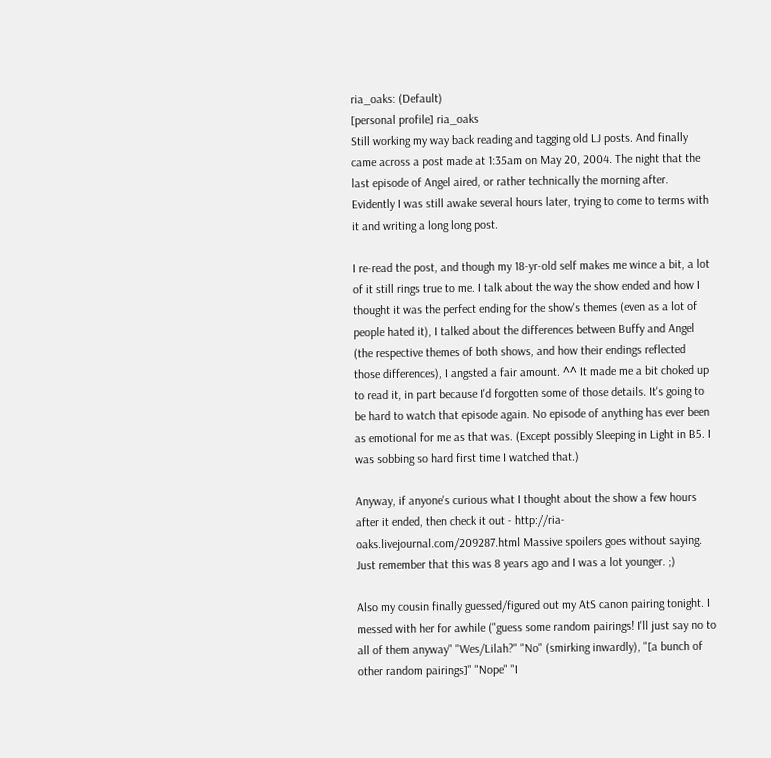ria_oaks: (Default)
[personal profile] ria_oaks
Still working my way back reading and tagging old LJ posts. And finally came across a post made at 1:35am on May 20, 2004. The night that the last episode of Angel aired, or rather technically the morning after. Evidently I was still awake several hours later, trying to come to terms with it and writing a long long post.

I re-read the post, and though my 18-yr-old self makes me wince a bit, a lot of it still rings true to me. I talk about the way the show ended and how I thought it was the perfect ending for the show's themes (even as a lot of people hated it), I talked about the differences between Buffy and Angel (the respective themes of both shows, and how their endings reflected those differences), I angsted a fair amount. ^^ It made me a bit choked up to read it, in part because I'd forgotten some of those details. It's going to be hard to watch that episode again. No episode of anything has ever been as emotional for me as that was. (Except possibly Sleeping in Light in B5. I was sobbing so hard first time I watched that.)

Anyway, if anyone's curious what I thought about the show a few hours after it ended, then check it out - http://ria-oaks.livejournal.com/209287.html Massive spoilers goes without saying. Just remember that this was 8 years ago and I was a lot younger. ;)

Also my cousin finally guessed/figured out my AtS canon pairing tonight. I messed with her for awhile ("guess some random pairings! I'll just say no to all of them anyway" "Wes/Lilah?" "No" (smirking inwardly), "[a bunch of other random pairings]" "Nope" "I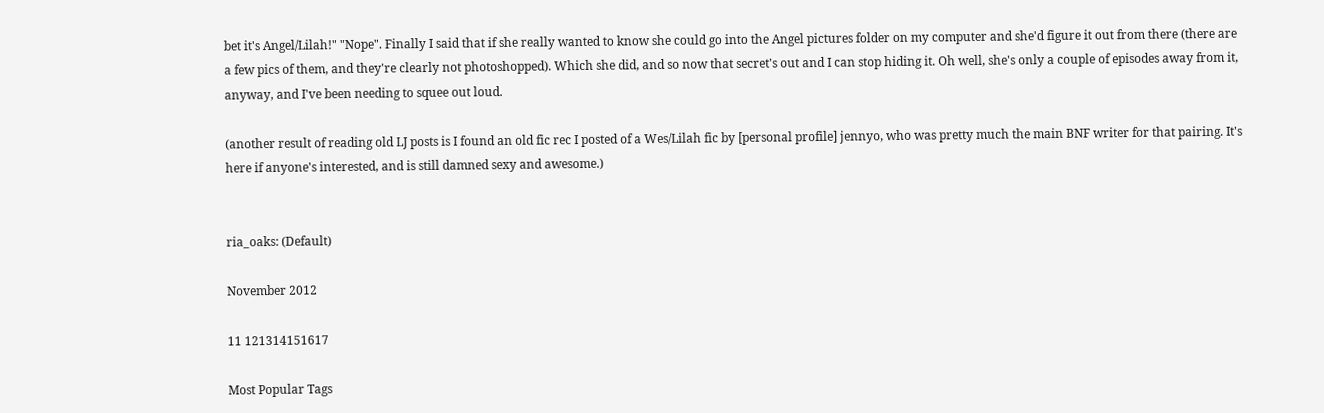bet it's Angel/Lilah!" "Nope". Finally I said that if she really wanted to know she could go into the Angel pictures folder on my computer and she'd figure it out from there (there are a few pics of them, and they're clearly not photoshopped). Which she did, and so now that secret's out and I can stop hiding it. Oh well, she's only a couple of episodes away from it, anyway, and I've been needing to squee out loud.

(another result of reading old LJ posts is I found an old fic rec I posted of a Wes/Lilah fic by [personal profile] jennyo, who was pretty much the main BNF writer for that pairing. It's here if anyone's interested, and is still damned sexy and awesome.)


ria_oaks: (Default)

November 2012

11 121314151617

Most Popular Tags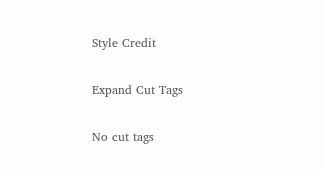Style Credit

Expand Cut Tags

No cut tags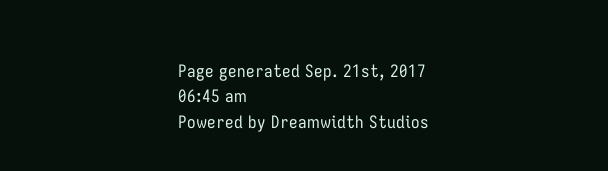Page generated Sep. 21st, 2017 06:45 am
Powered by Dreamwidth Studios